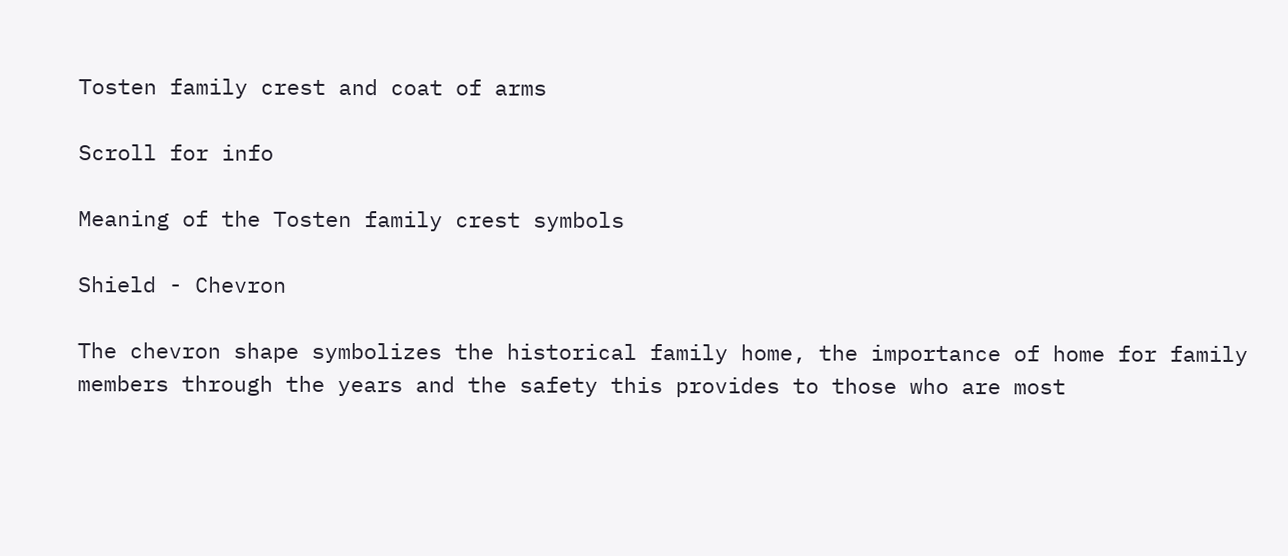Tosten family crest and coat of arms

Scroll for info

Meaning of the Tosten family crest symbols

Shield - Chevron

The chevron shape symbolizes the historical family home, the importance of home for family members through the years and the safety this provides to those who are most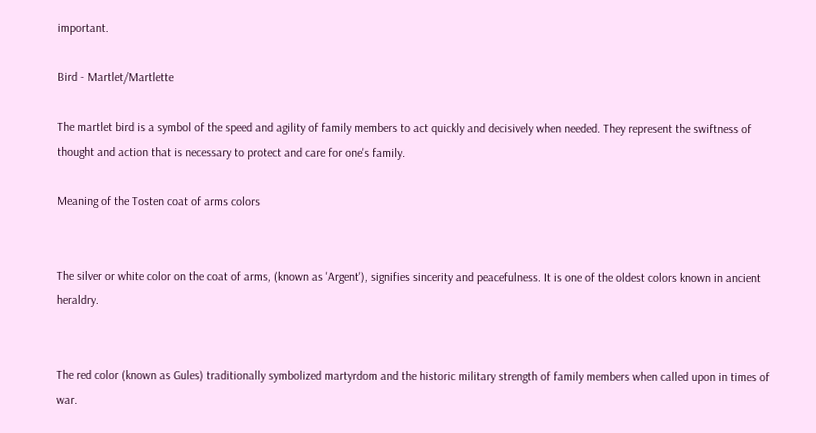important.

Bird - Martlet/Martlette

The martlet bird is a symbol of the speed and agility of family members to act quickly and decisively when needed. They represent the swiftness of thought and action that is necessary to protect and care for one's family.

Meaning of the Tosten coat of arms colors


The silver or white color on the coat of arms, (known as 'Argent'), signifies sincerity and peacefulness. It is one of the oldest colors known in ancient heraldry.


The red color (known as Gules) traditionally symbolized martyrdom and the historic military strength of family members when called upon in times of war.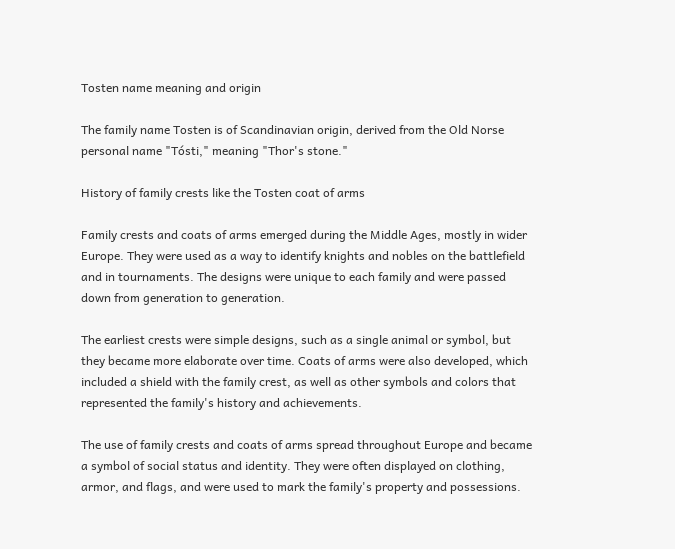Tosten name meaning and origin

The family name Tosten is of Scandinavian origin, derived from the Old Norse personal name "Tósti," meaning "Thor's stone."

History of family crests like the Tosten coat of arms

Family crests and coats of arms emerged during the Middle Ages, mostly in wider Europe. They were used as a way to identify knights and nobles on the battlefield and in tournaments. The designs were unique to each family and were passed down from generation to generation.

The earliest crests were simple designs, such as a single animal or symbol, but they became more elaborate over time. Coats of arms were also developed, which included a shield with the family crest, as well as other symbols and colors that represented the family's history and achievements.

The use of family crests and coats of arms spread throughout Europe and became a symbol of social status and identity. They were often displayed on clothing, armor, and flags, and were used to mark the family's property and possessions.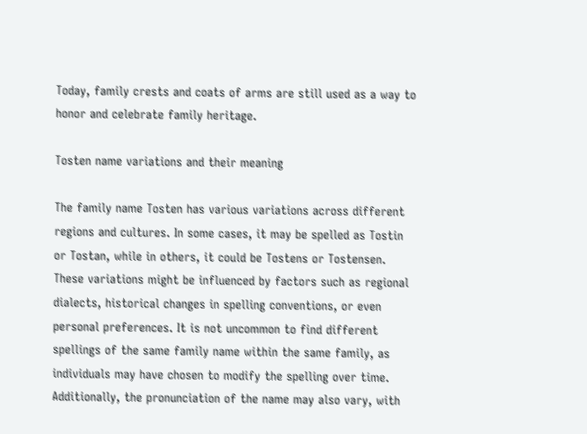Today, family crests and coats of arms are still used as a way to honor and celebrate family heritage.

Tosten name variations and their meaning

The family name Tosten has various variations across different regions and cultures. In some cases, it may be spelled as Tostin or Tostan, while in others, it could be Tostens or Tostensen. These variations might be influenced by factors such as regional dialects, historical changes in spelling conventions, or even personal preferences. It is not uncommon to find different spellings of the same family name within the same family, as individuals may have chosen to modify the spelling over time. Additionally, the pronunciation of the name may also vary, with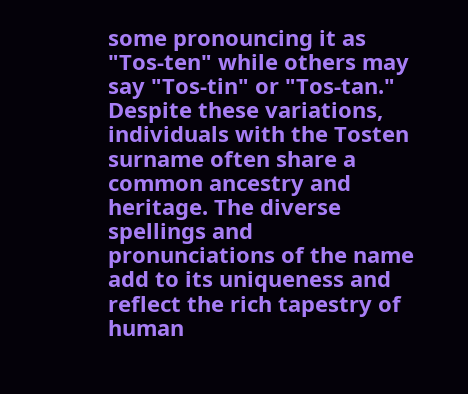some pronouncing it as "Tos-ten" while others may say "Tos-tin" or "Tos-tan." Despite these variations, individuals with the Tosten surname often share a common ancestry and heritage. The diverse spellings and pronunciations of the name add to its uniqueness and reflect the rich tapestry of human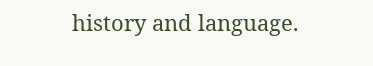history and language.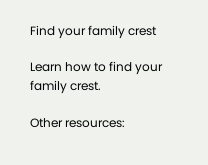Find your family crest

Learn how to find your family crest.

Other resources: